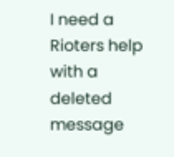I need a Rioters help with a deleted message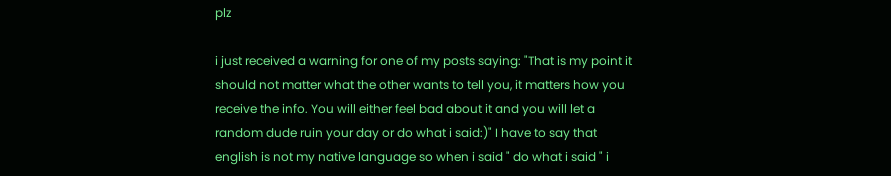plz

i just received a warning for one of my posts saying: "That is my point it should not matter what the other wants to tell you, it matters how you receive the info. You will either feel bad about it and you will let a random dude ruin your day or do what i said:)" I have to say that english is not my native language so when i said " do what i said " i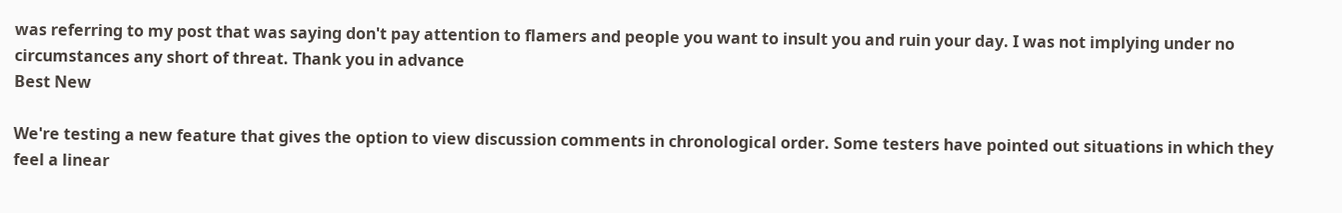was referring to my post that was saying don't pay attention to flamers and people you want to insult you and ruin your day. I was not implying under no circumstances any short of threat. Thank you in advance
Best New

We're testing a new feature that gives the option to view discussion comments in chronological order. Some testers have pointed out situations in which they feel a linear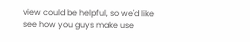view could be helpful, so we'd like see how you guys make use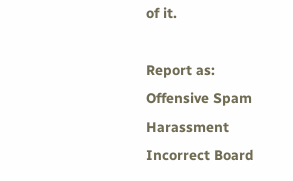of it.

Report as:
Offensive Spam Harassment Incorrect Board